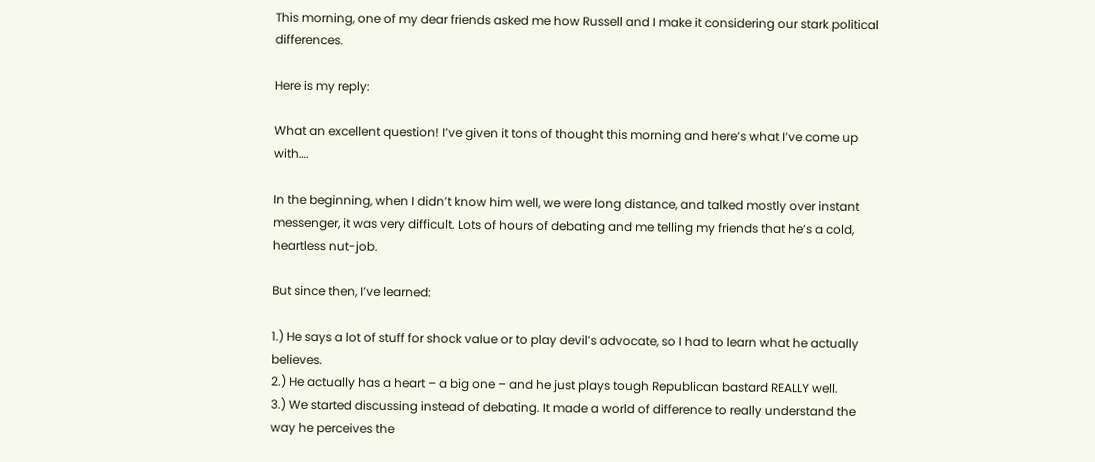This morning, one of my dear friends asked me how Russell and I make it considering our stark political differences.

Here is my reply:

What an excellent question! I’ve given it tons of thought this morning and here’s what I’ve come up with….

In the beginning, when I didn’t know him well, we were long distance, and talked mostly over instant messenger, it was very difficult. Lots of hours of debating and me telling my friends that he’s a cold, heartless nut-job.

But since then, I’ve learned:

1.) He says a lot of stuff for shock value or to play devil’s advocate, so I had to learn what he actually believes.
2.) He actually has a heart – a big one – and he just plays tough Republican bastard REALLY well.
3.) We started discussing instead of debating. It made a world of difference to really understand the way he perceives the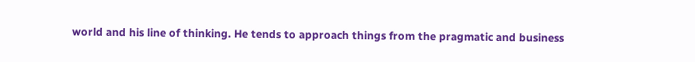world and his line of thinking. He tends to approach things from the pragmatic and business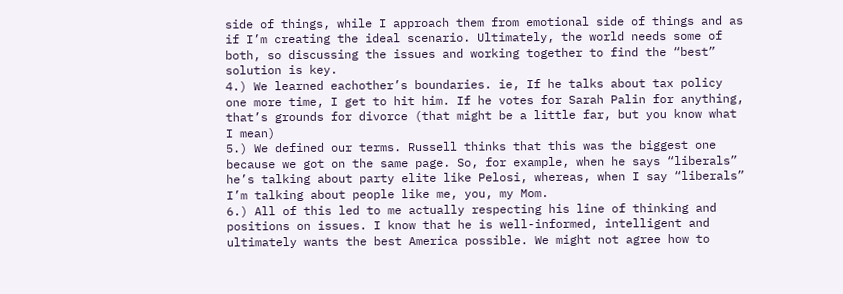side of things, while I approach them from emotional side of things and as if I’m creating the ideal scenario. Ultimately, the world needs some of both, so discussing the issues and working together to find the “best” solution is key.
4.) We learned eachother’s boundaries. ie, If he talks about tax policy one more time, I get to hit him. If he votes for Sarah Palin for anything, that’s grounds for divorce (that might be a little far, but you know what I mean)
5.) We defined our terms. Russell thinks that this was the biggest one because we got on the same page. So, for example, when he says “liberals” he’s talking about party elite like Pelosi, whereas, when I say “liberals” I’m talking about people like me, you, my Mom.
6.) All of this led to me actually respecting his line of thinking and positions on issues. I know that he is well-informed, intelligent and ultimately wants the best America possible. We might not agree how to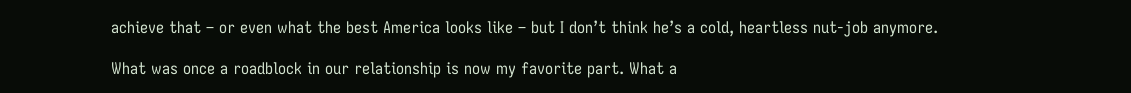achieve that – or even what the best America looks like – but I don’t think he’s a cold, heartless nut-job anymore.

What was once a roadblock in our relationship is now my favorite part. What a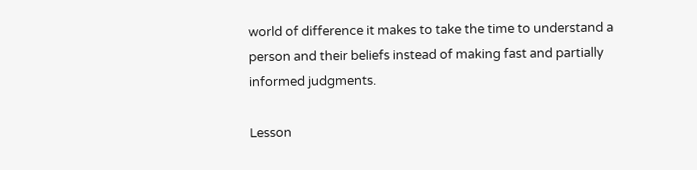world of difference it makes to take the time to understand a person and their beliefs instead of making fast and partially informed judgments.

Lesson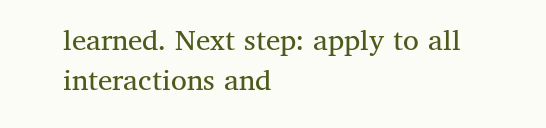learned. Next step: apply to all interactions and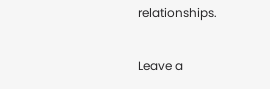relationships.

Leave a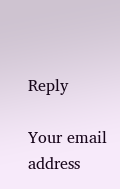Reply

Your email address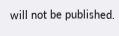will not be published.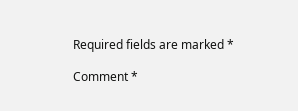Required fields are marked *

Comment *